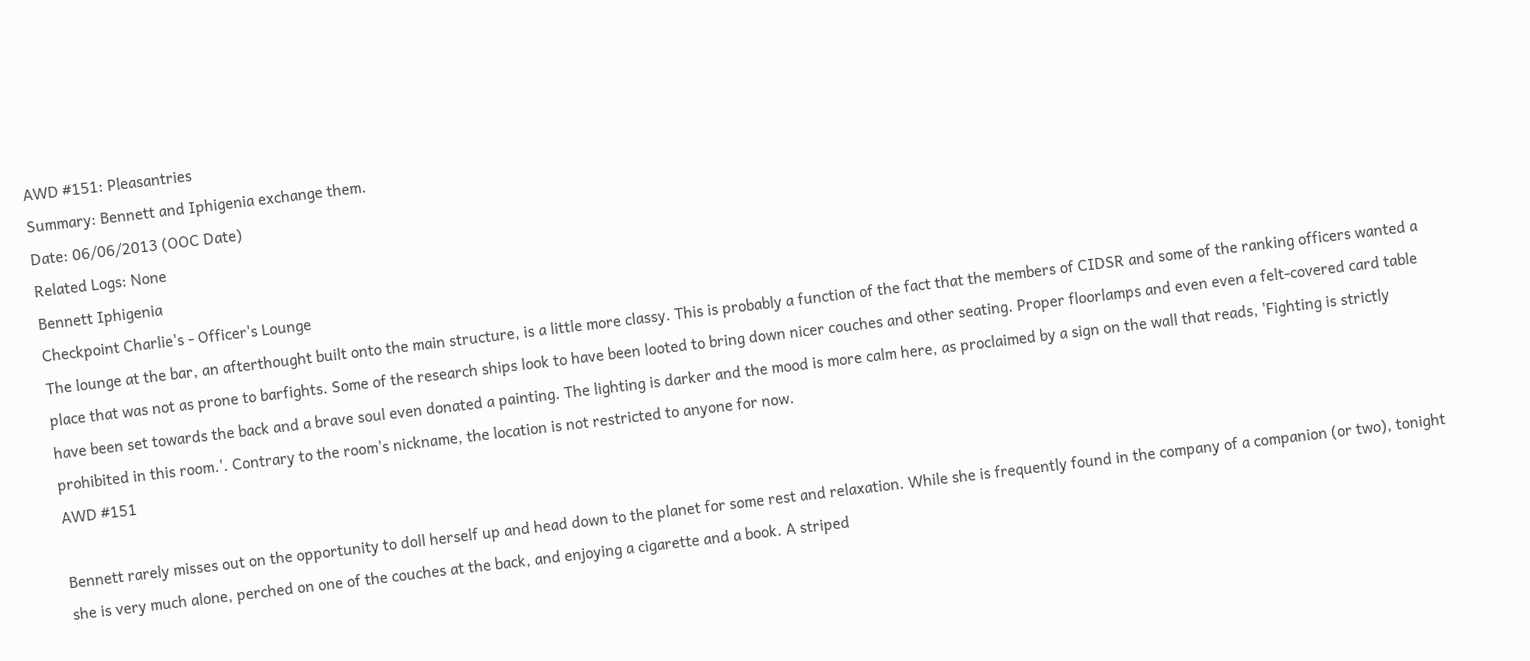AWD #151: Pleasantries
Summary: Bennett and Iphigenia exchange them.
Date: 06/06/2013 (OOC Date)
Related Logs: None
Bennett Iphigenia
Checkpoint Charlie's - Officer's Lounge
The lounge at the bar, an afterthought built onto the main structure, is a little more classy. This is probably a function of the fact that the members of CIDSR and some of the ranking officers wanted a place that was not as prone to barfights. Some of the research ships look to have been looted to bring down nicer couches and other seating. Proper floorlamps and even even a felt-covered card table have been set towards the back and a brave soul even donated a painting. The lighting is darker and the mood is more calm here, as proclaimed by a sign on the wall that reads, 'Fighting is strictly prohibited in this room.'. Contrary to the room's nickname, the location is not restricted to anyone for now.
AWD #151

Bennett rarely misses out on the opportunity to doll herself up and head down to the planet for some rest and relaxation. While she is frequently found in the company of a companion (or two), tonight she is very much alone, perched on one of the couches at the back, and enjoying a cigarette and a book. A striped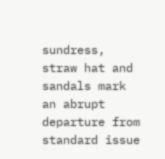sundress, straw hat and sandals mark an abrupt departure from standard issue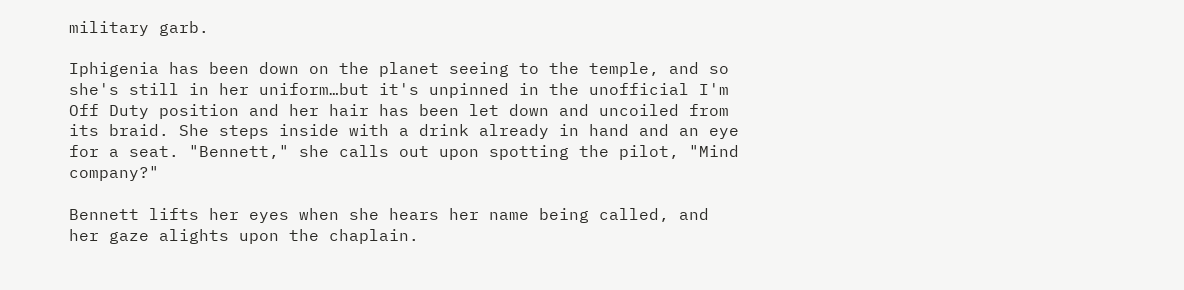military garb.

Iphigenia has been down on the planet seeing to the temple, and so she's still in her uniform…but it's unpinned in the unofficial I'm Off Duty position and her hair has been let down and uncoiled from its braid. She steps inside with a drink already in hand and an eye for a seat. "Bennett," she calls out upon spotting the pilot, "Mind company?"

Bennett lifts her eyes when she hears her name being called, and her gaze alights upon the chaplain.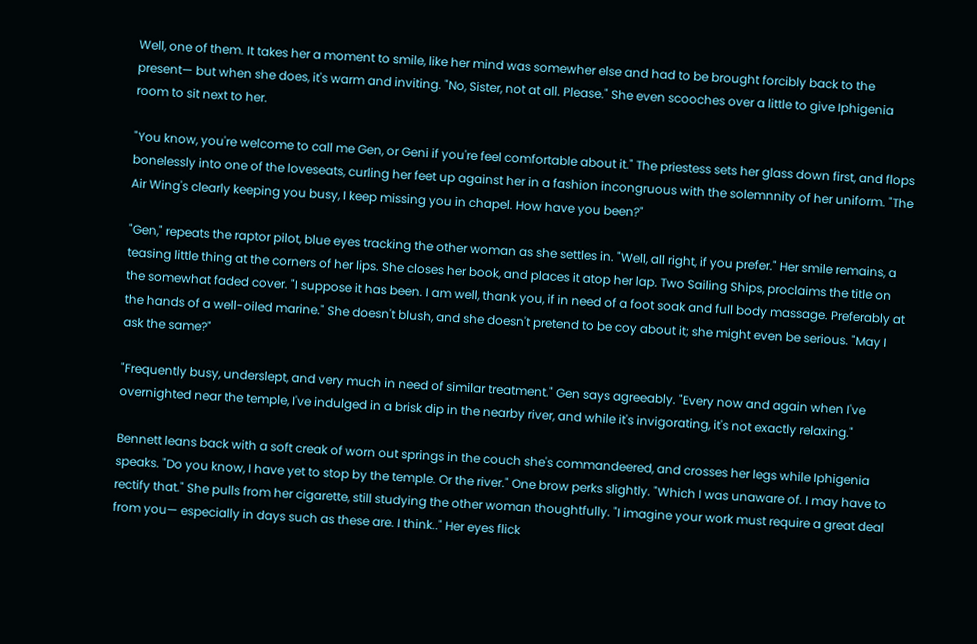Well, one of them. It takes her a moment to smile, like her mind was somewher else and had to be brought forcibly back to the present— but when she does, it's warm and inviting. "No, Sister, not at all. Please." She even scooches over a little to give Iphigenia room to sit next to her.

"You know, you're welcome to call me Gen, or Geni if you're feel comfortable about it." The priestess sets her glass down first, and flops bonelessly into one of the loveseats, curling her feet up against her in a fashion incongruous with the solemnnity of her uniform. "The Air Wing's clearly keeping you busy, I keep missing you in chapel. How have you been?"

"Gen," repeats the raptor pilot, blue eyes tracking the other woman as she settles in. "Well, all right, if you prefer." Her smile remains, a teasing little thing at the corners of her lips. She closes her book, and places it atop her lap. Two Sailing Ships, proclaims the title on the somewhat faded cover. "I suppose it has been. I am well, thank you, if in need of a foot soak and full body massage. Preferably at the hands of a well-oiled marine." She doesn't blush, and she doesn't pretend to be coy about it; she might even be serious. "May I ask the same?"

"Frequently busy, underslept, and very much in need of similar treatment." Gen says agreeably. "Every now and again when I've overnighted near the temple, I've indulged in a brisk dip in the nearby river, and while it's invigorating, it's not exactly relaxing."

Bennett leans back with a soft creak of worn out springs in the couch she's commandeered, and crosses her legs while Iphigenia speaks. "Do you know, I have yet to stop by the temple. Or the river." One brow perks slightly. "Which I was unaware of. I may have to rectify that." She pulls from her cigarette, still studying the other woman thoughtfully. "I imagine your work must require a great deal from you— especially in days such as these are. I think.." Her eyes flick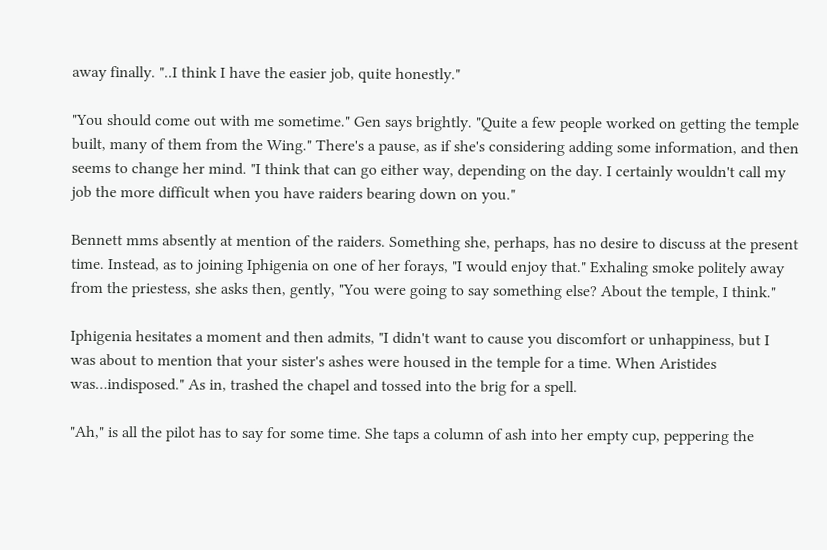away finally. "..I think I have the easier job, quite honestly."

"You should come out with me sometime." Gen says brightly. "Quite a few people worked on getting the temple built, many of them from the Wing." There's a pause, as if she's considering adding some information, and then seems to change her mind. "I think that can go either way, depending on the day. I certainly wouldn't call my job the more difficult when you have raiders bearing down on you."

Bennett mms absently at mention of the raiders. Something she, perhaps, has no desire to discuss at the present time. Instead, as to joining Iphigenia on one of her forays, "I would enjoy that." Exhaling smoke politely away from the priestess, she asks then, gently, "You were going to say something else? About the temple, I think."

Iphigenia hesitates a moment and then admits, "I didn't want to cause you discomfort or unhappiness, but I was about to mention that your sister's ashes were housed in the temple for a time. When Aristides was…indisposed." As in, trashed the chapel and tossed into the brig for a spell.

"Ah," is all the pilot has to say for some time. She taps a column of ash into her empty cup, peppering the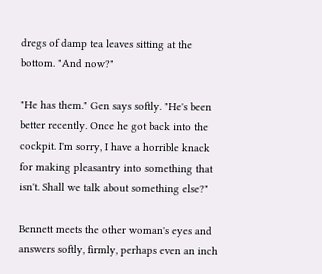dregs of damp tea leaves sitting at the bottom. "And now?"

"He has them." Gen says softly. "He's been better recently. Once he got back into the cockpit. I'm sorry, I have a horrible knack for making pleasantry into something that isn't. Shall we talk about something else?"

Bennett meets the other woman's eyes and answers softly, firmly, perhaps even an inch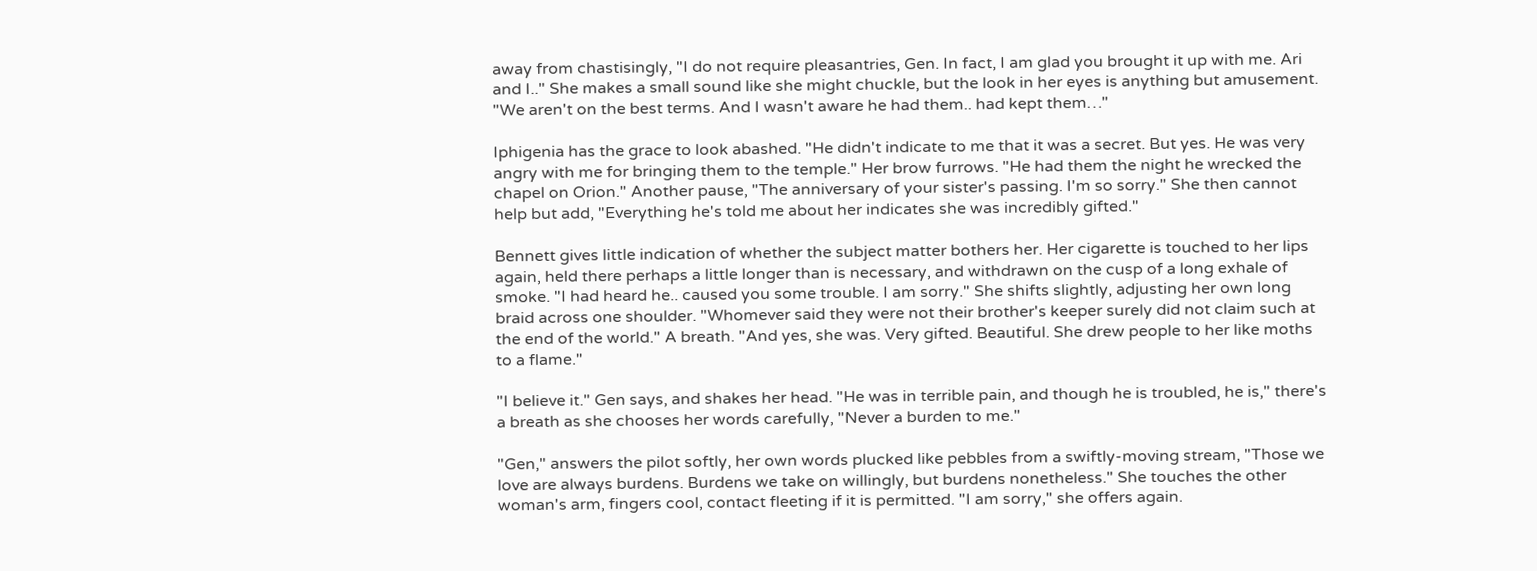away from chastisingly, "I do not require pleasantries, Gen. In fact, I am glad you brought it up with me. Ari and I.." She makes a small sound like she might chuckle, but the look in her eyes is anything but amusement. "We aren't on the best terms. And I wasn't aware he had them.. had kept them…"

Iphigenia has the grace to look abashed. "He didn't indicate to me that it was a secret. But yes. He was very angry with me for bringing them to the temple." Her brow furrows. "He had them the night he wrecked the chapel on Orion." Another pause, "The anniversary of your sister's passing. I'm so sorry." She then cannot help but add, "Everything he's told me about her indicates she was incredibly gifted."

Bennett gives little indication of whether the subject matter bothers her. Her cigarette is touched to her lips again, held there perhaps a little longer than is necessary, and withdrawn on the cusp of a long exhale of smoke. "I had heard he.. caused you some trouble. I am sorry." She shifts slightly, adjusting her own long braid across one shoulder. "Whomever said they were not their brother's keeper surely did not claim such at the end of the world." A breath. "And yes, she was. Very gifted. Beautiful. She drew people to her like moths to a flame."

"I believe it." Gen says, and shakes her head. "He was in terrible pain, and though he is troubled, he is," there's a breath as she chooses her words carefully, "Never a burden to me."

"Gen," answers the pilot softly, her own words plucked like pebbles from a swiftly-moving stream, "Those we love are always burdens. Burdens we take on willingly, but burdens nonetheless." She touches the other woman's arm, fingers cool, contact fleeting if it is permitted. "I am sorry," she offers again.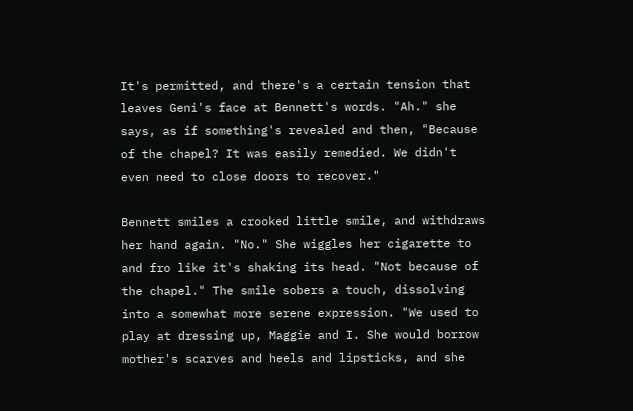It's permitted, and there's a certain tension that leaves Geni's face at Bennett's words. "Ah." she says, as if something's revealed and then, "Because of the chapel? It was easily remedied. We didn't even need to close doors to recover."

Bennett smiles a crooked little smile, and withdraws her hand again. "No." She wiggles her cigarette to and fro like it's shaking its head. "Not because of the chapel." The smile sobers a touch, dissolving into a somewhat more serene expression. "We used to play at dressing up, Maggie and I. She would borrow mother's scarves and heels and lipsticks, and she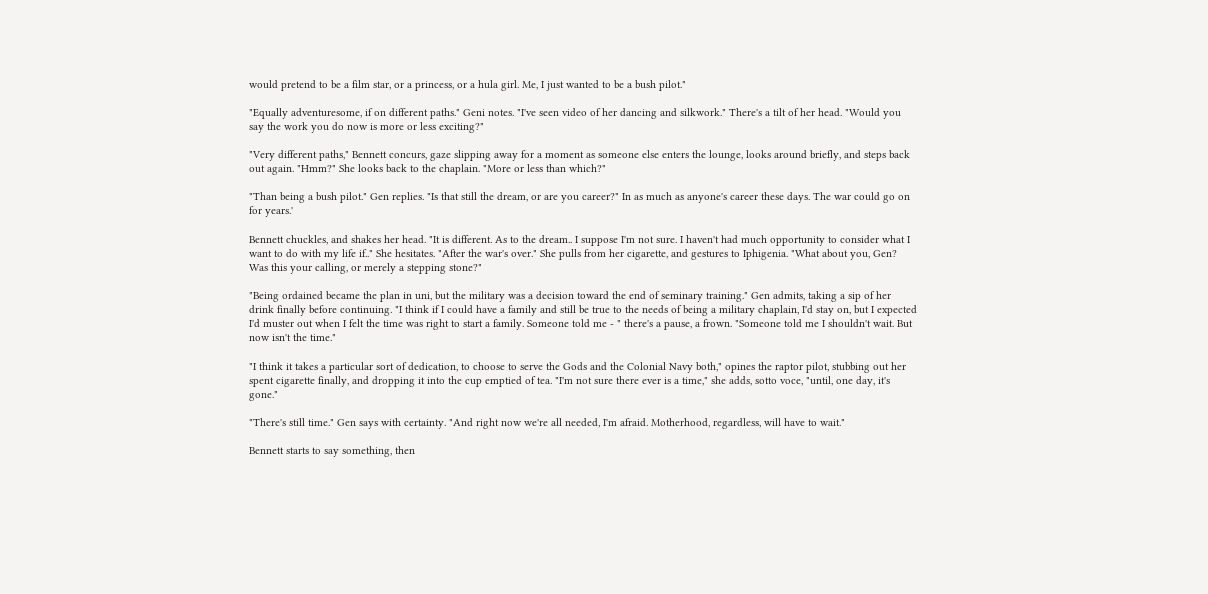would pretend to be a film star, or a princess, or a hula girl. Me, I just wanted to be a bush pilot."

"Equally adventuresome, if on different paths." Geni notes. "I've seen video of her dancing and silkwork." There's a tilt of her head. "Would you say the work you do now is more or less exciting?"

"Very different paths," Bennett concurs, gaze slipping away for a moment as someone else enters the lounge, looks around briefly, and steps back out again. "Hmm?" She looks back to the chaplain. "More or less than which?"

"Than being a bush pilot." Gen replies. "Is that still the dream, or are you career?" In as much as anyone's career these days. The war could go on for years.'

Bennett chuckles, and shakes her head. "It is different. As to the dream.. I suppose I'm not sure. I haven't had much opportunity to consider what I want to do with my life if.." She hesitates. "After the war's over." She pulls from her cigarette, and gestures to Iphigenia. "What about you, Gen? Was this your calling, or merely a stepping stone?"

"Being ordained became the plan in uni, but the military was a decision toward the end of seminary training." Gen admits, taking a sip of her drink finally before continuing. "I think if I could have a family and still be true to the needs of being a military chaplain, I'd stay on, but I expected I'd muster out when I felt the time was right to start a family. Someone told me - " there's a pause, a frown. "Someone told me I shouldn't wait. But now isn't the time."

"I think it takes a particular sort of dedication, to choose to serve the Gods and the Colonial Navy both," opines the raptor pilot, stubbing out her spent cigarette finally, and dropping it into the cup emptied of tea. "I'm not sure there ever is a time," she adds, sotto voce, "until, one day, it's gone."

"There's still time." Gen says with certainty. "And right now we're all needed, I'm afraid. Motherhood, regardless, will have to wait."

Bennett starts to say something, then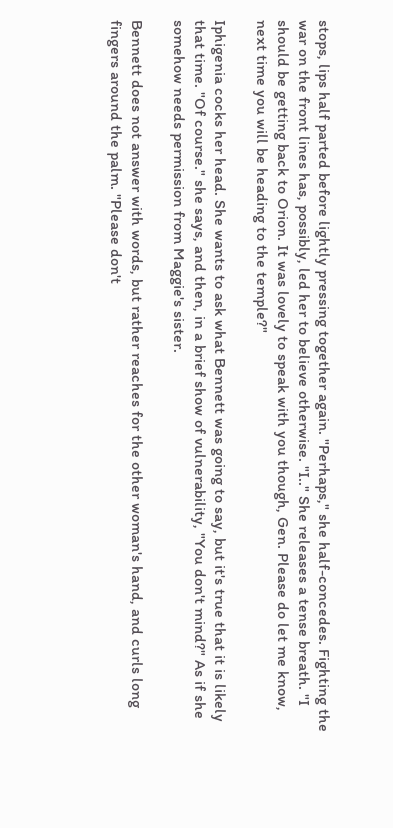stops, lips half parted before lightly pressing together again. "Perhaps," she half-concedes. Fighting the war on the front lines has, possibly, led her to believe otherwise. "I.." She releases a tense breath. "I should be getting back to Orion. It was lovely to speak with you though, Gen. Please do let me know, next time you will be heading to the temple?"

Iphigenia cocks her head. She wants to ask what Bennett was going to say, but it's true that it is likely that time. "Of course." she says, and then, in a brief show of vulnerability, "You don't mind?" As if she somehow needs permission from Maggie's sister.

Bennett does not answer with words, but rather reaches for the other woman's hand, and curls long fingers around the palm. "Please don't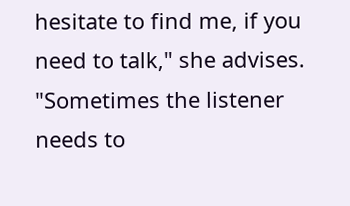hesitate to find me, if you need to talk," she advises. "Sometimes the listener needs to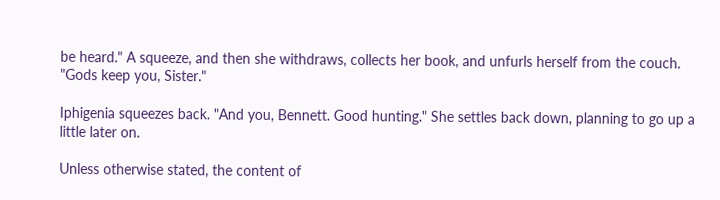be heard." A squeeze, and then she withdraws, collects her book, and unfurls herself from the couch. "Gods keep you, Sister."

Iphigenia squeezes back. "And you, Bennett. Good hunting." She settles back down, planning to go up a little later on.

Unless otherwise stated, the content of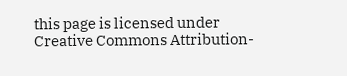this page is licensed under Creative Commons Attribution-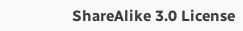ShareAlike 3.0 License